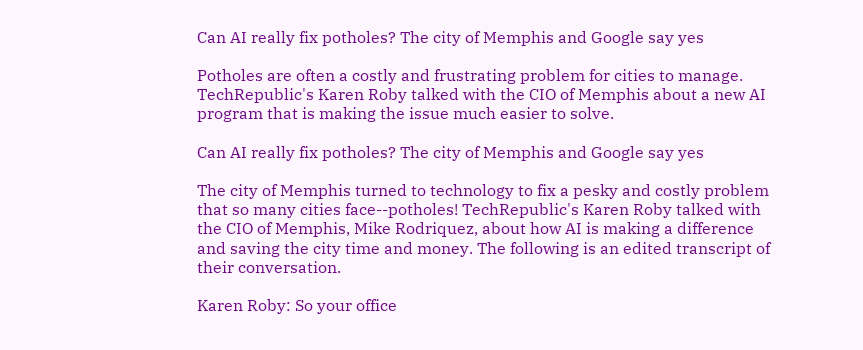Can AI really fix potholes? The city of Memphis and Google say yes

Potholes are often a costly and frustrating problem for cities to manage. TechRepublic's Karen Roby talked with the CIO of Memphis about a new AI program that is making the issue much easier to solve.

Can AI really fix potholes? The city of Memphis and Google say yes

The city of Memphis turned to technology to fix a pesky and costly problem that so many cities face--potholes! TechRepublic's Karen Roby talked with the CIO of Memphis, Mike Rodriquez, about how AI is making a difference and saving the city time and money. The following is an edited transcript of their conversation.

Karen Roby: So your office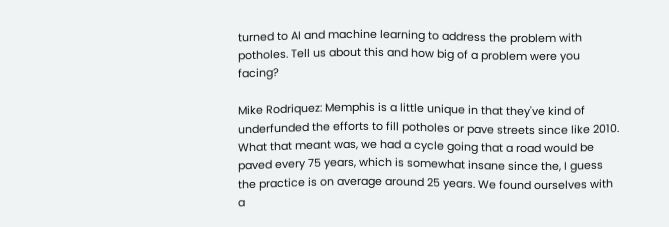turned to AI and machine learning to address the problem with potholes. Tell us about this and how big of a problem were you facing?

Mike Rodriquez: Memphis is a little unique in that they've kind of underfunded the efforts to fill potholes or pave streets since like 2010. What that meant was, we had a cycle going that a road would be paved every 75 years, which is somewhat insane since the, I guess the practice is on average around 25 years. We found ourselves with a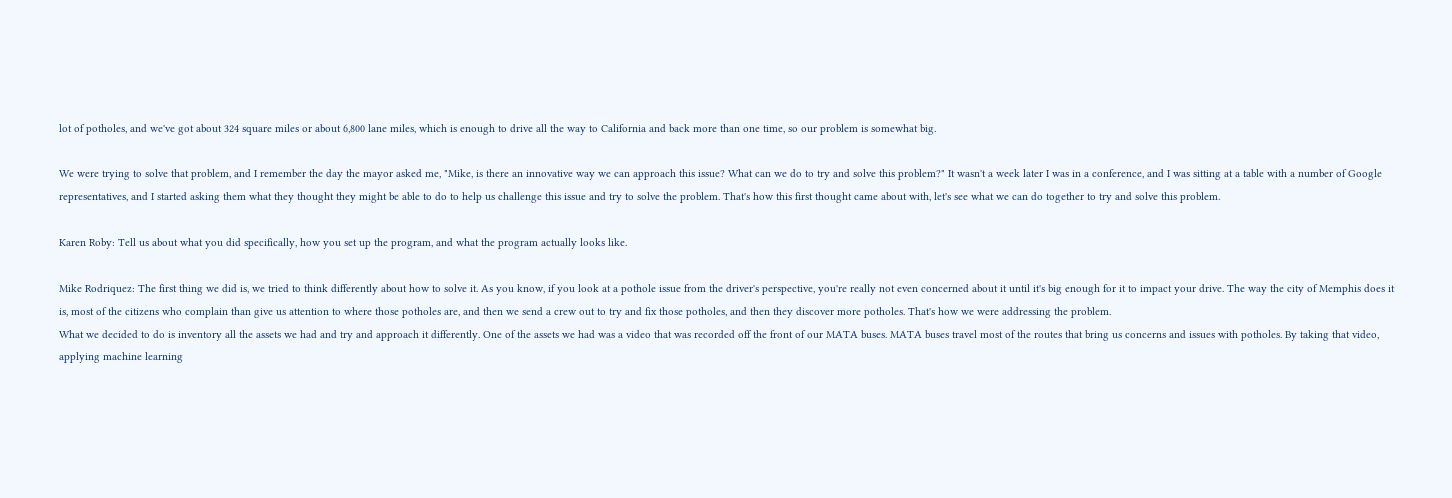lot of potholes, and we've got about 324 square miles or about 6,800 lane miles, which is enough to drive all the way to California and back more than one time, so our problem is somewhat big.

We were trying to solve that problem, and I remember the day the mayor asked me, "Mike, is there an innovative way we can approach this issue? What can we do to try and solve this problem?" It wasn't a week later I was in a conference, and I was sitting at a table with a number of Google representatives, and I started asking them what they thought they might be able to do to help us challenge this issue and try to solve the problem. That's how this first thought came about with, let's see what we can do together to try and solve this problem.

Karen Roby: Tell us about what you did specifically, how you set up the program, and what the program actually looks like.

Mike Rodriquez: The first thing we did is, we tried to think differently about how to solve it. As you know, if you look at a pothole issue from the driver's perspective, you're really not even concerned about it until it's big enough for it to impact your drive. The way the city of Memphis does it is, most of the citizens who complain than give us attention to where those potholes are, and then we send a crew out to try and fix those potholes, and then they discover more potholes. That's how we were addressing the problem.
What we decided to do is inventory all the assets we had and try and approach it differently. One of the assets we had was a video that was recorded off the front of our MATA buses. MATA buses travel most of the routes that bring us concerns and issues with potholes. By taking that video, applying machine learning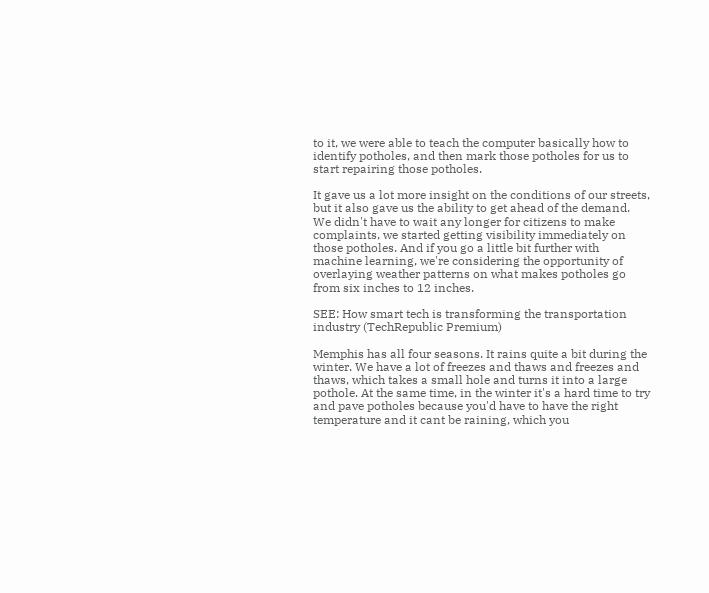to it, we were able to teach the computer basically how to identify potholes, and then mark those potholes for us to start repairing those potholes.

It gave us a lot more insight on the conditions of our streets, but it also gave us the ability to get ahead of the demand. We didn't have to wait any longer for citizens to make complaints, we started getting visibility immediately on those potholes. And if you go a little bit further with machine learning, we're considering the opportunity of overlaying weather patterns on what makes potholes go from six inches to 12 inches.

SEE: How smart tech is transforming the transportation industry (TechRepublic Premium)

Memphis has all four seasons. It rains quite a bit during the winter. We have a lot of freezes and thaws and freezes and thaws, which takes a small hole and turns it into a large pothole. At the same time, in the winter it's a hard time to try and pave potholes because you'd have to have the right temperature and it cant be raining, which you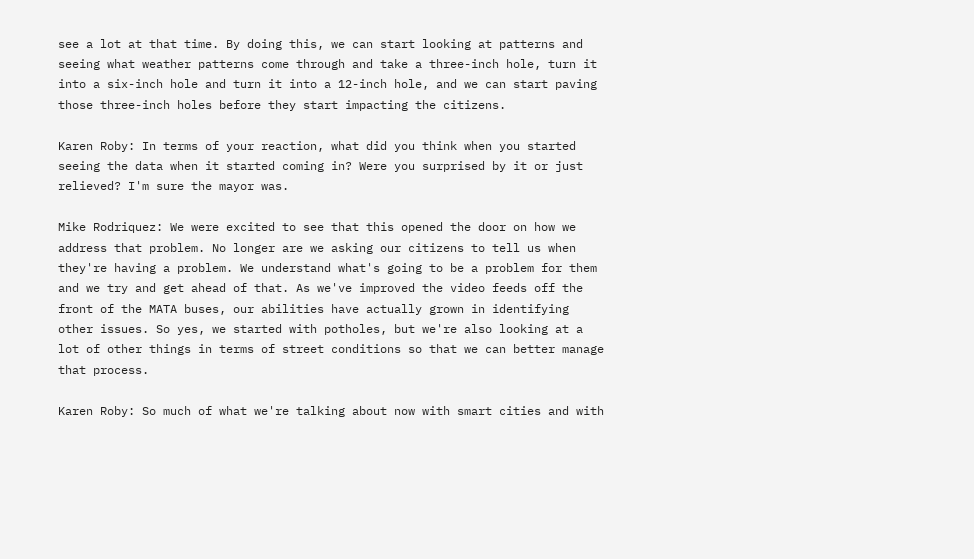see a lot at that time. By doing this, we can start looking at patterns and seeing what weather patterns come through and take a three-inch hole, turn it into a six-inch hole and turn it into a 12-inch hole, and we can start paving those three-inch holes before they start impacting the citizens.

Karen Roby: In terms of your reaction, what did you think when you started seeing the data when it started coming in? Were you surprised by it or just relieved? I'm sure the mayor was.

Mike Rodriquez: We were excited to see that this opened the door on how we address that problem. No longer are we asking our citizens to tell us when they're having a problem. We understand what's going to be a problem for them and we try and get ahead of that. As we've improved the video feeds off the front of the MATA buses, our abilities have actually grown in identifying other issues. So yes, we started with potholes, but we're also looking at a lot of other things in terms of street conditions so that we can better manage that process.

Karen Roby: So much of what we're talking about now with smart cities and with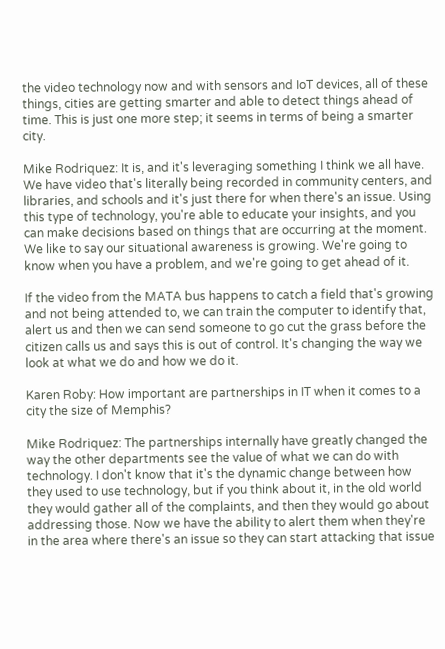the video technology now and with sensors and IoT devices, all of these things, cities are getting smarter and able to detect things ahead of time. This is just one more step; it seems in terms of being a smarter city.

Mike Rodriquez: It is, and it's leveraging something I think we all have. We have video that's literally being recorded in community centers, and libraries, and schools and it's just there for when there's an issue. Using this type of technology, you're able to educate your insights, and you can make decisions based on things that are occurring at the moment. We like to say our situational awareness is growing. We're going to know when you have a problem, and we're going to get ahead of it.

If the video from the MATA bus happens to catch a field that's growing and not being attended to, we can train the computer to identify that, alert us and then we can send someone to go cut the grass before the citizen calls us and says this is out of control. It's changing the way we look at what we do and how we do it.

Karen Roby: How important are partnerships in IT when it comes to a city the size of Memphis?

Mike Rodriquez: The partnerships internally have greatly changed the way the other departments see the value of what we can do with technology. I don't know that it's the dynamic change between how they used to use technology, but if you think about it, in the old world they would gather all of the complaints, and then they would go about addressing those. Now we have the ability to alert them when they're in the area where there's an issue so they can start attacking that issue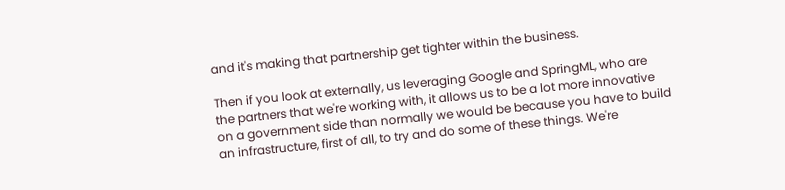and it's making that partnership get tighter within the business.

Then if you look at externally, us leveraging Google and SpringML, who are the partners that we're working with, it allows us to be a lot more innovative on a government side than normally we would be because you have to build an infrastructure, first of all, to try and do some of these things. We're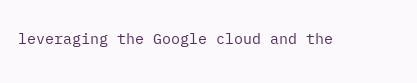leveraging the Google cloud and the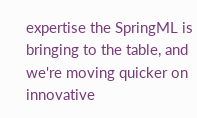expertise the SpringML is bringing to the table, and we're moving quicker on innovative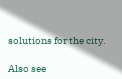solutions for the city.

Also see